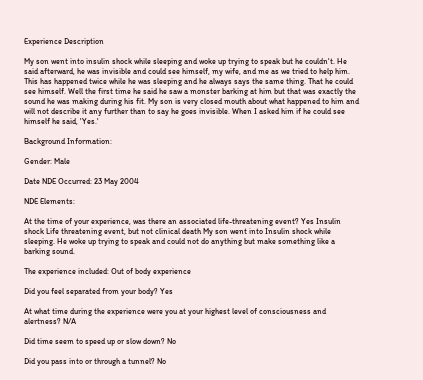Experience Description

My son went into insulin shock while sleeping and woke up trying to speak but he couldn't. He said afterward, he was invisible and could see himself, my wife, and me as we tried to help him. This has happened twice while he was sleeping and he always says the same thing. That he could see himself. Well the first time he said he saw a monster barking at him but that was exactly the sound he was making during his fit. My son is very closed mouth about what happened to him and will not describe it any further than to say he goes invisible. When I asked him if he could see himself he said, 'Yes.'

Background Information:

Gender: Male

Date NDE Occurred: 23 May 2004

NDE Elements:

At the time of your experience, was there an associated life-threatening event? Yes Insulin shock Life threatening event, but not clinical death My son went into Insulin shock while sleeping. He woke up trying to speak and could not do anything but make something like a barking sound.

The experience included: Out of body experience

Did you feel separated from your body? Yes

At what time during the experience were you at your highest level of consciousness and alertness? N/A

Did time seem to speed up or slow down? No

Did you pass into or through a tunnel? No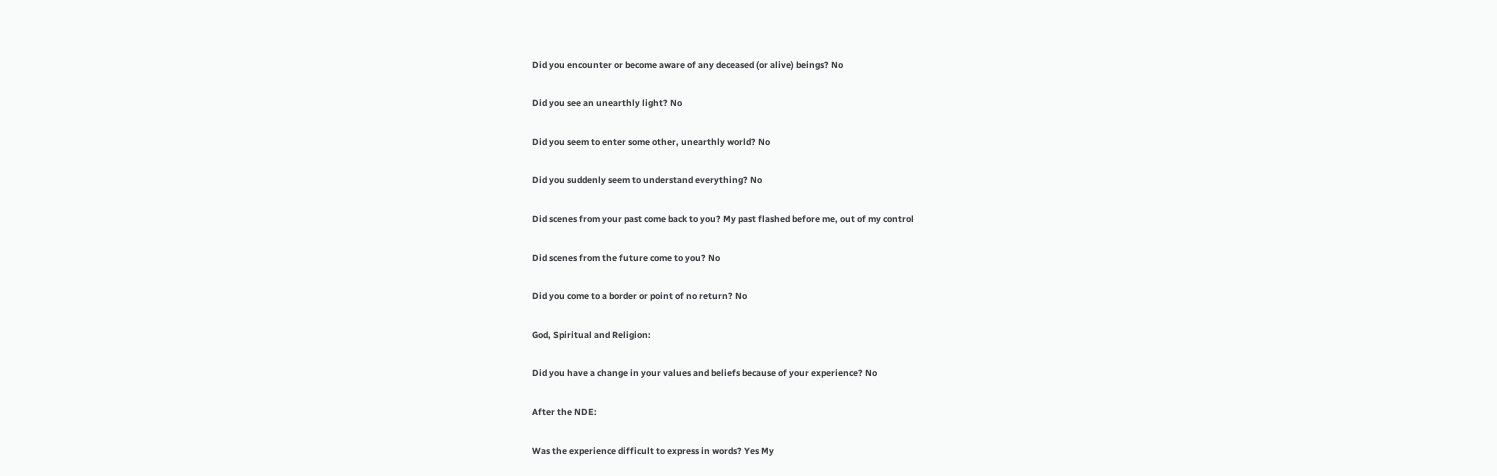Did you encounter or become aware of any deceased (or alive) beings? No

Did you see an unearthly light? No

Did you seem to enter some other, unearthly world? No

Did you suddenly seem to understand everything? No

Did scenes from your past come back to you? My past flashed before me, out of my control

Did scenes from the future come to you? No

Did you come to a border or point of no return? No

God, Spiritual and Religion:

Did you have a change in your values and beliefs because of your experience? No

After the NDE:

Was the experience difficult to express in words? Yes My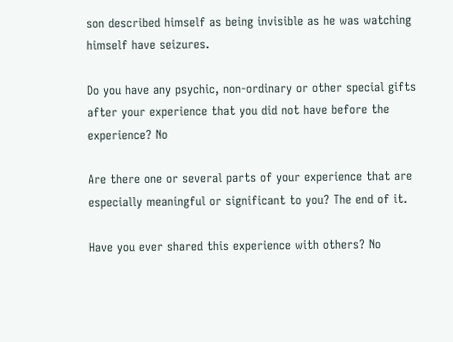son described himself as being invisible as he was watching himself have seizures.

Do you have any psychic, non-ordinary or other special gifts after your experience that you did not have before the experience? No

Are there one or several parts of your experience that are especially meaningful or significant to you? The end of it.

Have you ever shared this experience with others? No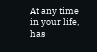At any time in your life, has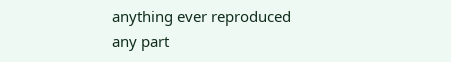anything ever reproduced any part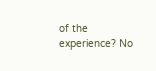of the experience? No